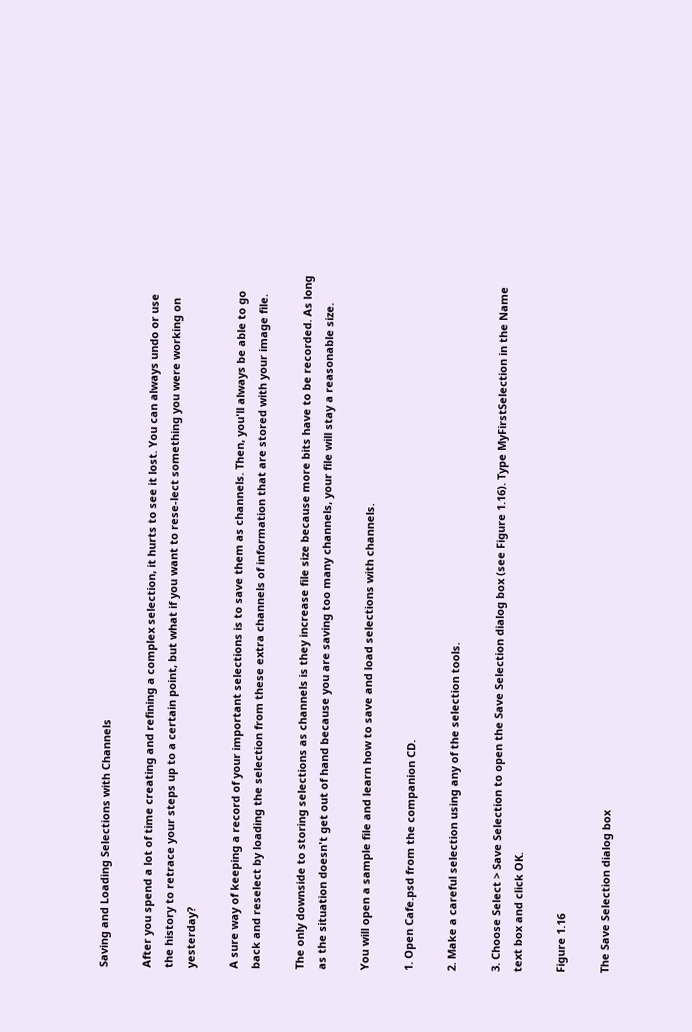Saving and Loading Selections with Channels

After you spend a lot of time creating and refining a complex selection, it hurts to see it lost. You can always undo or use the history to retrace your steps up to a certain point, but what if you want to rese-lect something you were working on yesterday?

A sure way of keeping a record of your important selections is to save them as channels. Then, you'll always be able to go back and reselect by loading the selection from these extra channels of information that are stored with your image file.

The only downside to storing selections as channels is they increase file size because more bits have to be recorded. As long as the situation doesn't get out of hand because you are saving too many channels, your file will stay a reasonable size.

You will open a sample file and learn how to save and load selections with channels.

1. Open Cafe.psd from the companion CD.

2. Make a careful selection using any of the selection tools.

3. Choose Select > Save Selection to open the Save Selection dialog box (see Figure 1.16). Type MyFirstSelection in the Name text box and click OK.

Figure 1.16

The Save Selection dialog box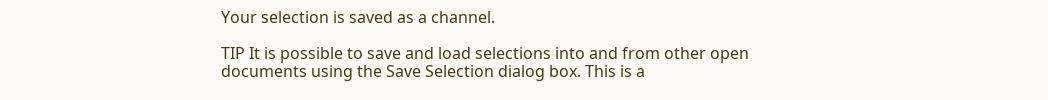Your selection is saved as a channel.

TIP It is possible to save and load selections into and from other open documents using the Save Selection dialog box. This is a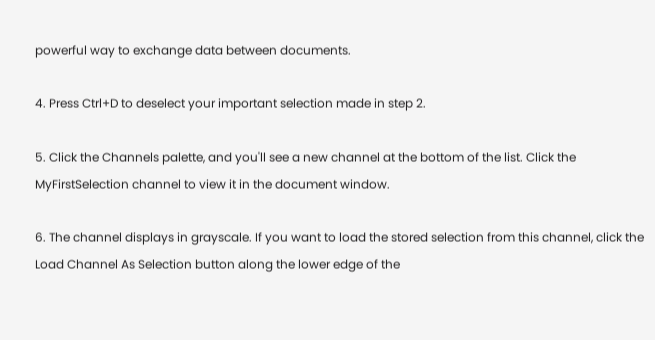powerful way to exchange data between documents.

4. Press Ctrl+D to deselect your important selection made in step 2.

5. Click the Channels palette, and you'll see a new channel at the bottom of the list. Click the MyFirstSelection channel to view it in the document window.

6. The channel displays in grayscale. If you want to load the stored selection from this channel, click the Load Channel As Selection button along the lower edge of the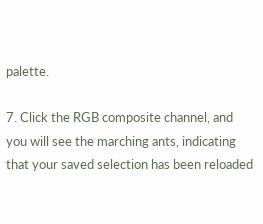palette.

7. Click the RGB composite channel, and you will see the marching ants, indicating that your saved selection has been reloaded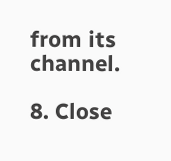from its channel.

8. Close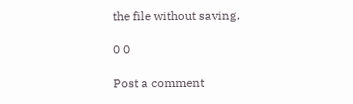the file without saving.

0 0

Post a comment